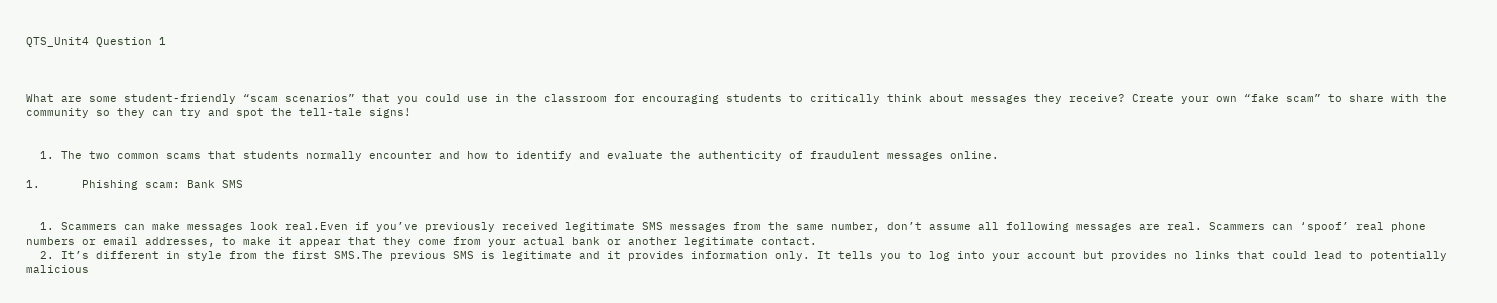QTS_Unit4 Question 1



What are some student-friendly “scam scenarios” that you could use in the classroom for encouraging students to critically think about messages they receive? Create your own “fake scam” to share with the community so they can try and spot the tell-tale signs!


  1. The two common scams that students normally encounter and how to identify and evaluate the authenticity of fraudulent messages online.

1.      Phishing scam: Bank SMS


  1. Scammers can make messages look real.Even if you’ve previously received legitimate SMS messages from the same number, don’t assume all following messages are real. Scammers can ‘spoof’ real phone numbers or email addresses, to make it appear that they come from your actual bank or another legitimate contact.
  2. It’s different in style from the first SMS.The previous SMS is legitimate and it provides information only. It tells you to log into your account but provides no links that could lead to potentially malicious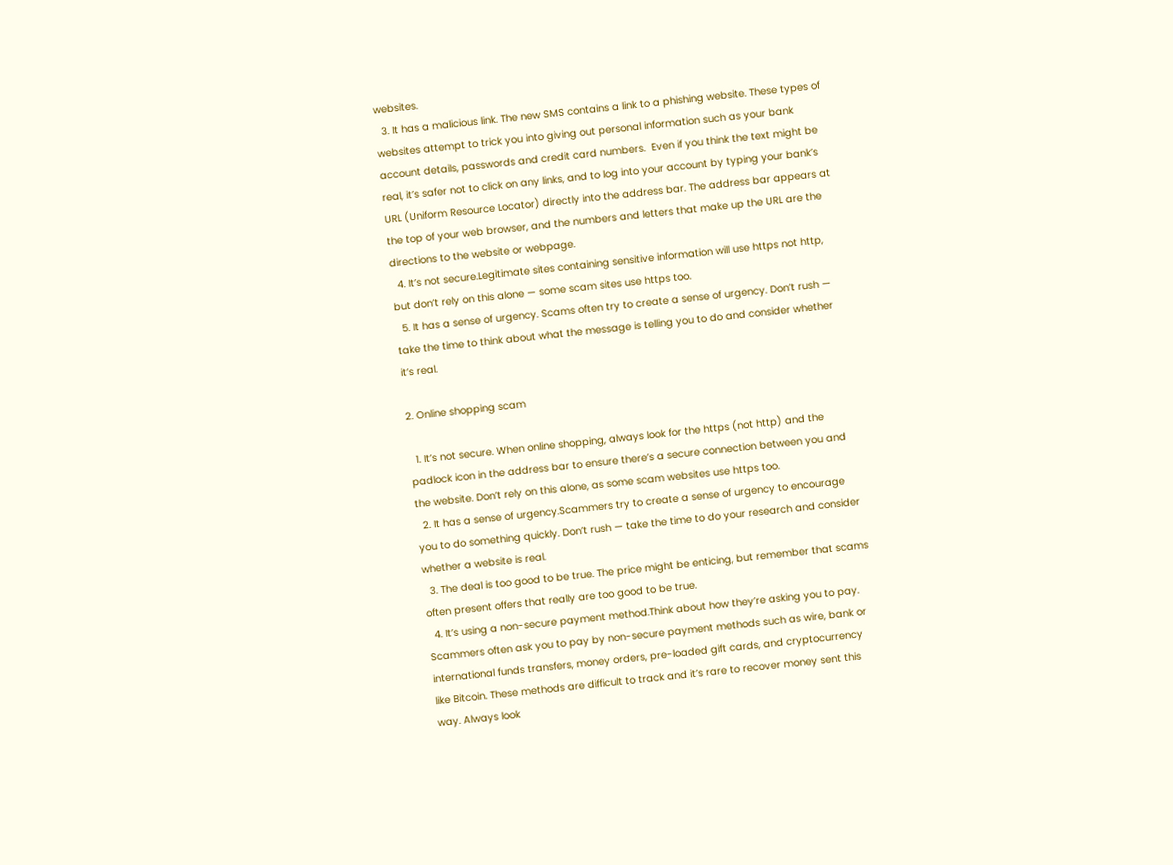websites.
  3. It has a malicious link. The new SMS contains a link to a phishing website. These types of websites attempt to trick you into giving out personal information such as your bank account details, passwords and credit card numbers.  Even if you think the text might be real, it’s safer not to click on any links, and to log into your account by typing your bank’s URL (Uniform Resource Locator) directly into the address bar. The address bar appears at the top of your web browser, and the numbers and letters that make up the URL are the directions to the website or webpage.
  4. It’s not secure.Legitimate sites containing sensitive information will use https not http, but don’t rely on this alone — some scam sites use https too.
  5. It has a sense of urgency. Scams often try to create a sense of urgency. Don’t rush — take the time to think about what the message is telling you to do and consider whether it’s real.

2. Online shopping scam

  1. It’s not secure. When online shopping, always look for the https (not http) and the padlock icon in the address bar to ensure there’s a secure connection between you and the website. Don’t rely on this alone, as some scam websites use https too.
  2. It has a sense of urgency.Scammers try to create a sense of urgency to encourage you to do something quickly. Don’t rush — take the time to do your research and consider whether a website is real.
  3. The deal is too good to be true. The price might be enticing, but remember that scams often present offers that really are too good to be true.
  4. It’s using a non-secure payment method.Think about how they’re asking you to pay. Scammers often ask you to pay by non-secure payment methods such as wire, bank or international funds transfers, money orders, pre-loaded gift cards, and cryptocurrency like Bitcoin. These methods are difficult to track and it’s rare to recover money sent this way. Always look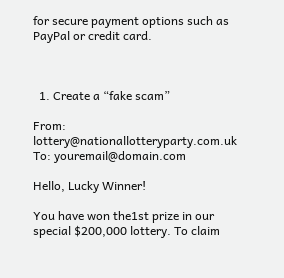for secure payment options such as PayPal or credit card.



  1. Create a “fake scam”

From: lottery@nationallotteryparty.com.uk
To: youremail@domain.com

Hello, Lucky Winner!

You have won the1st prize in our special $200,000 lottery. To claim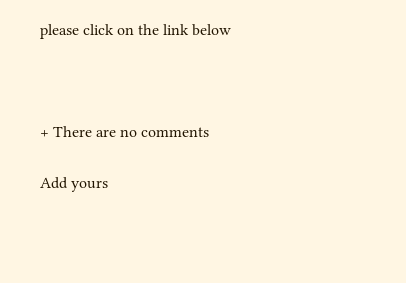please click on the link below



+ There are no comments

Add yours